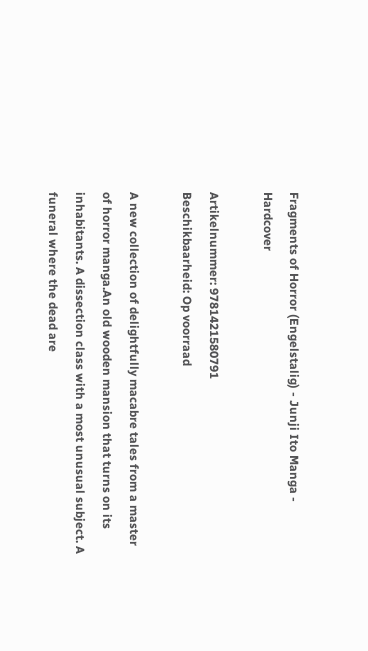Fragments of Horror (Engelstalig) - Junji Ito Manga - Hardcover

Artikelnummer: 9781421580791
Beschikbaarheid: Op voorraad

A new collection of delightfully macabre tales from a master of horror manga.An old wooden mansion that turns on its inhabitants. A dissection class with a most unusual subject. A funeral where the dead are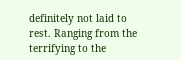definitely not laid to rest. Ranging from the terrifying to the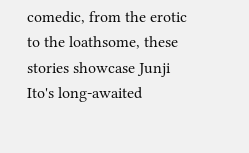comedic, from the erotic to the loathsome, these stories showcase Junji Ito's long-awaited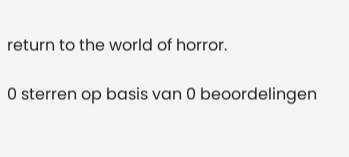return to the world of horror.

0 sterren op basis van 0 beoordelingen